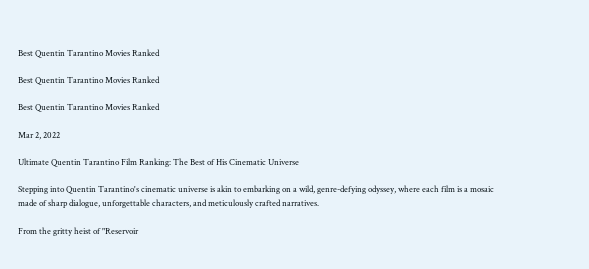Best Quentin Tarantino Movies Ranked

Best Quentin Tarantino Movies Ranked

Best Quentin Tarantino Movies Ranked

Mar 2, 2022

Ultimate Quentin Tarantino Film Ranking: The Best of His Cinematic Universe

Stepping into Quentin Tarantino's cinematic universe is akin to embarking on a wild, genre-defying odyssey, where each film is a mosaic made of sharp dialogue, unforgettable characters, and meticulously crafted narratives.

From the gritty heist of "Reservoir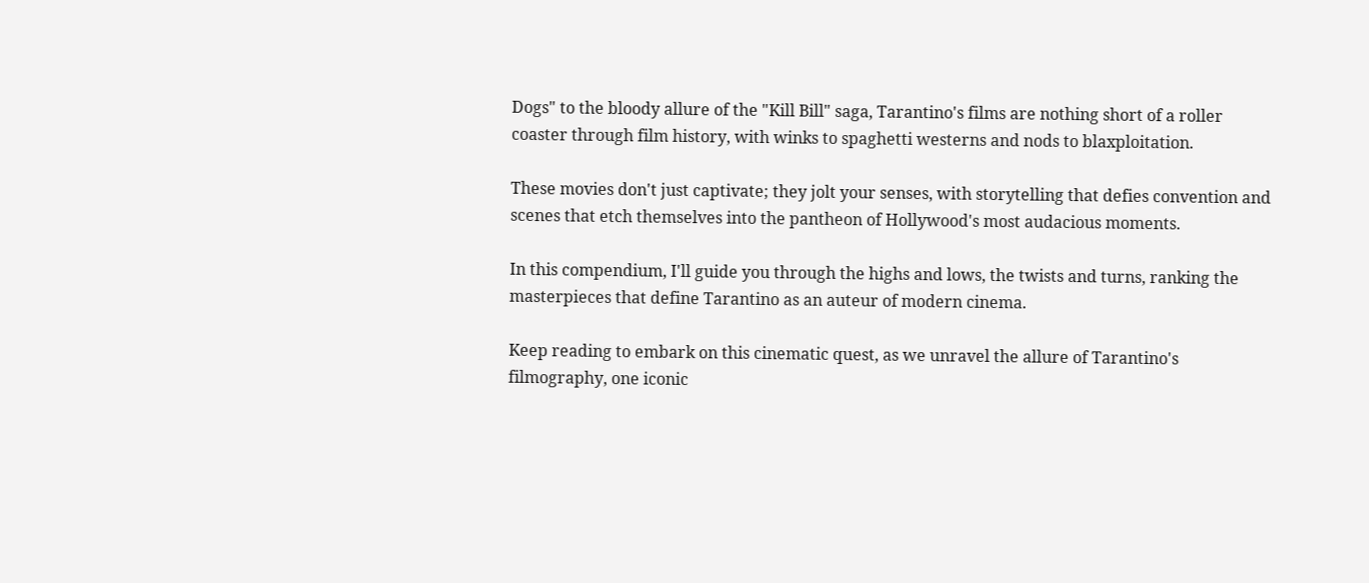Dogs" to the bloody allure of the "Kill Bill" saga, Tarantino's films are nothing short of a roller coaster through film history, with winks to spaghetti westerns and nods to blaxploitation.

These movies don't just captivate; they jolt your senses, with storytelling that defies convention and scenes that etch themselves into the pantheon of Hollywood's most audacious moments.

In this compendium, I'll guide you through the highs and lows, the twists and turns, ranking the masterpieces that define Tarantino as an auteur of modern cinema.

Keep reading to embark on this cinematic quest, as we unravel the allure of Tarantino's filmography, one iconic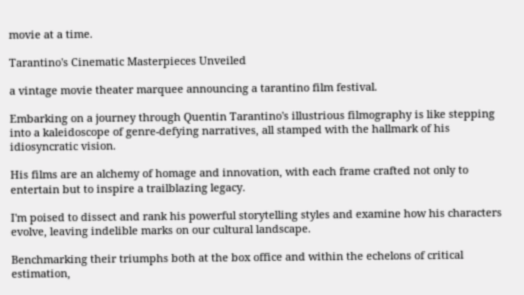movie at a time.

Tarantino's Cinematic Masterpieces Unveiled

a vintage movie theater marquee announcing a tarantino film festival.

Embarking on a journey through Quentin Tarantino's illustrious filmography is like stepping into a kaleidoscope of genre-defying narratives, all stamped with the hallmark of his idiosyncratic vision.

His films are an alchemy of homage and innovation, with each frame crafted not only to entertain but to inspire a trailblazing legacy.

I'm poised to dissect and rank his powerful storytelling styles and examine how his characters evolve, leaving indelible marks on our cultural landscape.

Benchmarking their triumphs both at the box office and within the echelons of critical estimation,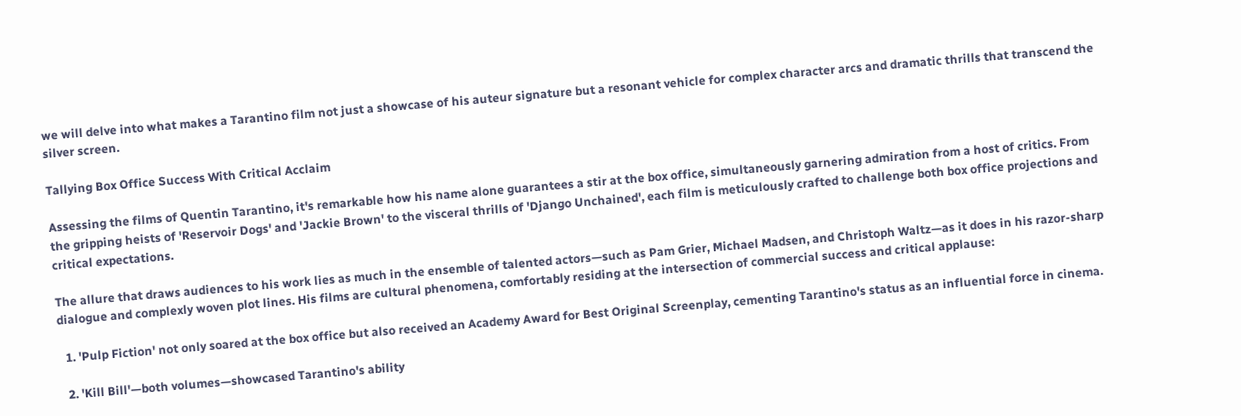we will delve into what makes a Tarantino film not just a showcase of his auteur signature but a resonant vehicle for complex character arcs and dramatic thrills that transcend the silver screen.

Tallying Box Office Success With Critical Acclaim

Assessing the films of Quentin Tarantino, it's remarkable how his name alone guarantees a stir at the box office, simultaneously garnering admiration from a host of critics. From the gripping heists of 'Reservoir Dogs' and 'Jackie Brown' to the visceral thrills of 'Django Unchained', each film is meticulously crafted to challenge both box office projections and critical expectations.

The allure that draws audiences to his work lies as much in the ensemble of talented actors—such as Pam Grier, Michael Madsen, and Christoph Waltz—as it does in his razor-sharp dialogue and complexly woven plot lines. His films are cultural phenomena, comfortably residing at the intersection of commercial success and critical applause:

  1. 'Pulp Fiction' not only soared at the box office but also received an Academy Award for Best Original Screenplay, cementing Tarantino's status as an influential force in cinema.

  2. 'Kill Bill'—both volumes—showcased Tarantino's ability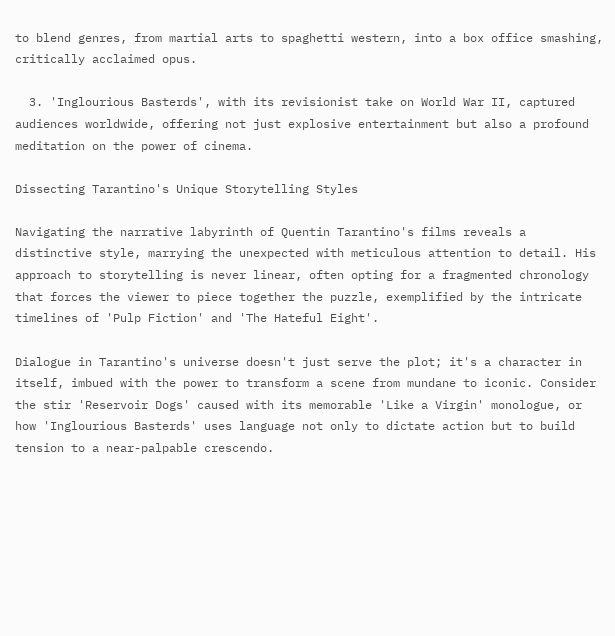to blend genres, from martial arts to spaghetti western, into a box office smashing, critically acclaimed opus.

  3. 'Inglourious Basterds', with its revisionist take on World War II, captured audiences worldwide, offering not just explosive entertainment but also a profound meditation on the power of cinema.

Dissecting Tarantino's Unique Storytelling Styles

Navigating the narrative labyrinth of Quentin Tarantino's films reveals a distinctive style, marrying the unexpected with meticulous attention to detail. His approach to storytelling is never linear, often opting for a fragmented chronology that forces the viewer to piece together the puzzle, exemplified by the intricate timelines of 'Pulp Fiction' and 'The Hateful Eight'.

Dialogue in Tarantino's universe doesn't just serve the plot; it's a character in itself, imbued with the power to transform a scene from mundane to iconic. Consider the stir 'Reservoir Dogs' caused with its memorable 'Like a Virgin' monologue, or how 'Inglourious Basterds' uses language not only to dictate action but to build tension to a near-palpable crescendo.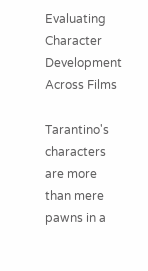Evaluating Character Development Across Films

Tarantino's characters are more than mere pawns in a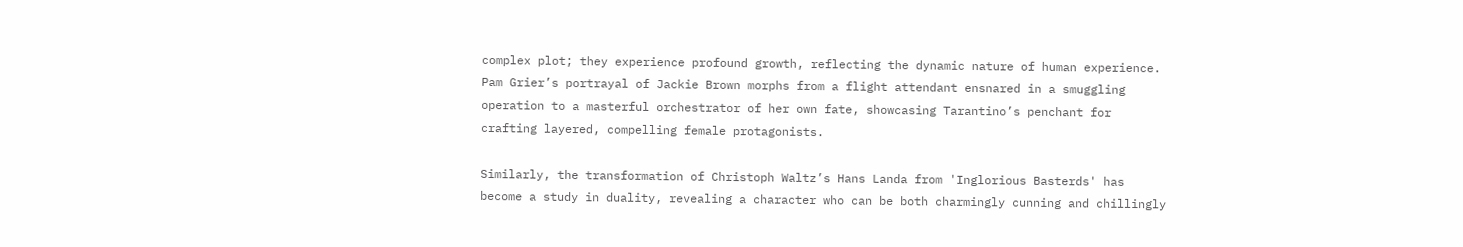complex plot; they experience profound growth, reflecting the dynamic nature of human experience. Pam Grier’s portrayal of Jackie Brown morphs from a flight attendant ensnared in a smuggling operation to a masterful orchestrator of her own fate, showcasing Tarantino’s penchant for crafting layered, compelling female protagonists.

Similarly, the transformation of Christoph Waltz’s Hans Landa from 'Inglorious Basterds' has become a study in duality, revealing a character who can be both charmingly cunning and chillingly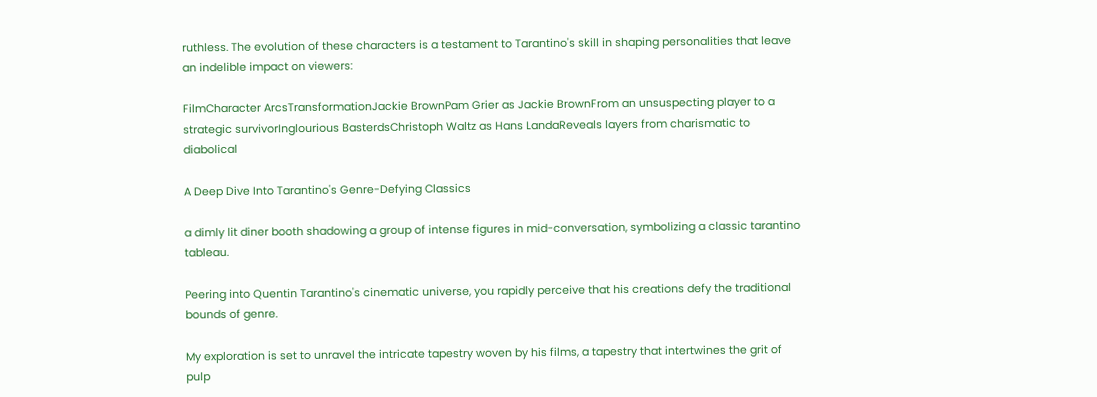ruthless. The evolution of these characters is a testament to Tarantino's skill in shaping personalities that leave an indelible impact on viewers:

FilmCharacter ArcsTransformationJackie BrownPam Grier as Jackie BrownFrom an unsuspecting player to a strategic survivorInglourious BasterdsChristoph Waltz as Hans LandaReveals layers from charismatic to diabolical

A Deep Dive Into Tarantino's Genre-Defying Classics

a dimly lit diner booth shadowing a group of intense figures in mid-conversation, symbolizing a classic tarantino tableau.

Peering into Quentin Tarantino's cinematic universe, you rapidly perceive that his creations defy the traditional bounds of genre.

My exploration is set to unravel the intricate tapestry woven by his films, a tapestry that intertwines the grit of pulp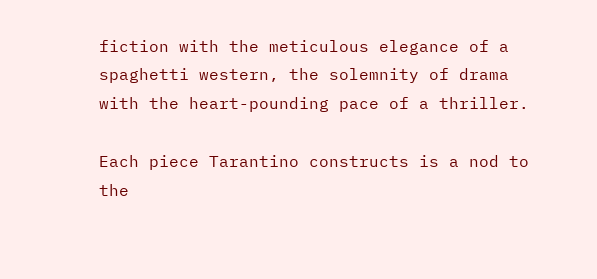fiction with the meticulous elegance of a spaghetti western, the solemnity of drama with the heart-pounding pace of a thriller.

Each piece Tarantino constructs is a nod to the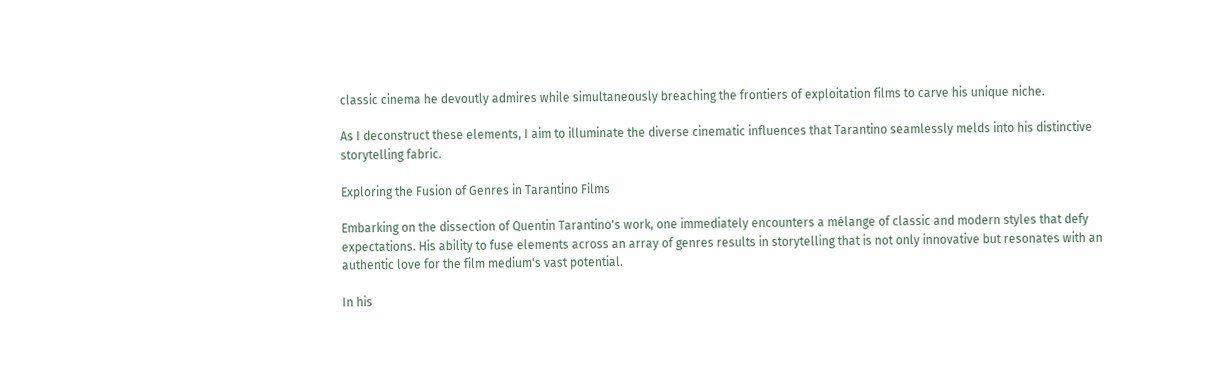classic cinema he devoutly admires while simultaneously breaching the frontiers of exploitation films to carve his unique niche.

As I deconstruct these elements, I aim to illuminate the diverse cinematic influences that Tarantino seamlessly melds into his distinctive storytelling fabric.

Exploring the Fusion of Genres in Tarantino Films

Embarking on the dissection of Quentin Tarantino's work, one immediately encounters a mélange of classic and modern styles that defy expectations. His ability to fuse elements across an array of genres results in storytelling that is not only innovative but resonates with an authentic love for the film medium's vast potential.

In his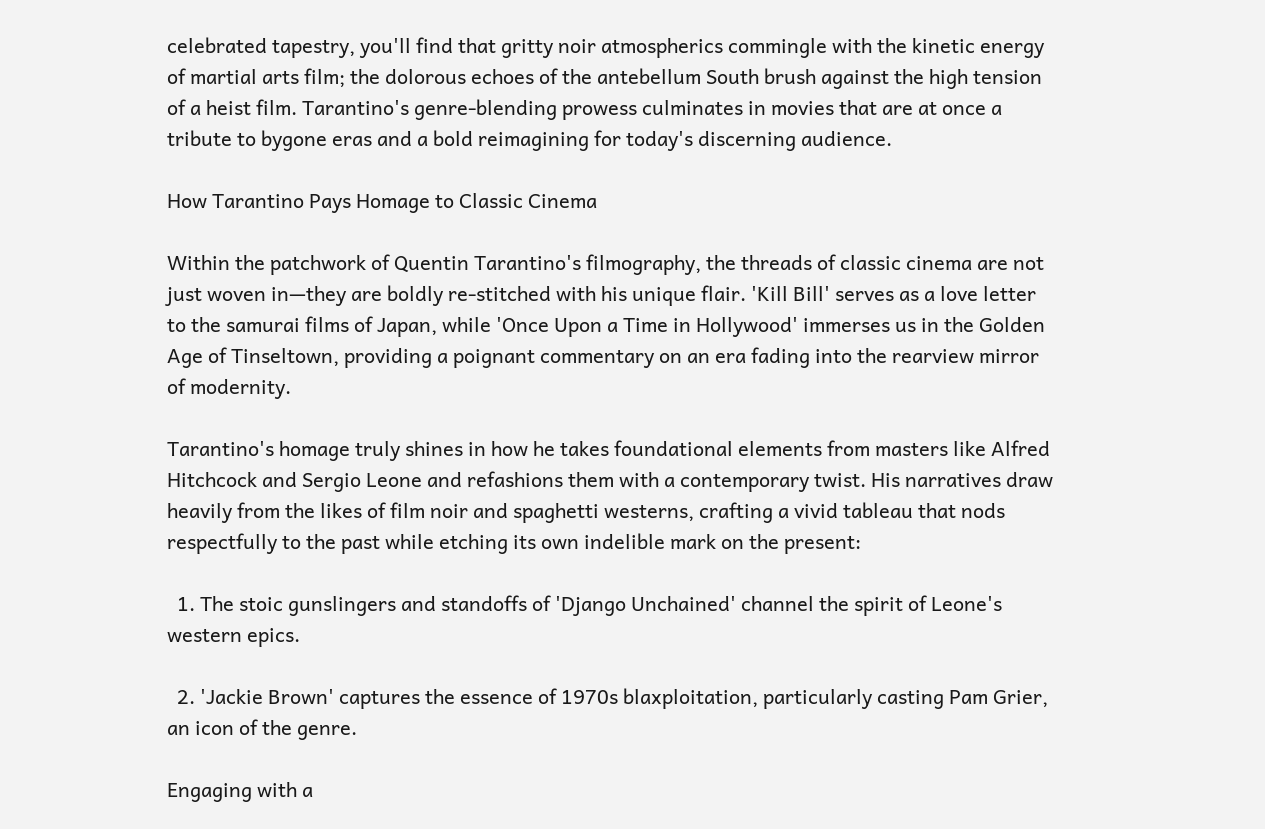celebrated tapestry, you'll find that gritty noir atmospherics commingle with the kinetic energy of martial arts film; the dolorous echoes of the antebellum South brush against the high tension of a heist film. Tarantino's genre-blending prowess culminates in movies that are at once a tribute to bygone eras and a bold reimagining for today's discerning audience.

How Tarantino Pays Homage to Classic Cinema

Within the patchwork of Quentin Tarantino's filmography, the threads of classic cinema are not just woven in—they are boldly re-stitched with his unique flair. 'Kill Bill' serves as a love letter to the samurai films of Japan, while 'Once Upon a Time in Hollywood' immerses us in the Golden Age of Tinseltown, providing a poignant commentary on an era fading into the rearview mirror of modernity.

Tarantino's homage truly shines in how he takes foundational elements from masters like Alfred Hitchcock and Sergio Leone and refashions them with a contemporary twist. His narratives draw heavily from the likes of film noir and spaghetti westerns, crafting a vivid tableau that nods respectfully to the past while etching its own indelible mark on the present:

  1. The stoic gunslingers and standoffs of 'Django Unchained' channel the spirit of Leone's western epics.

  2. 'Jackie Brown' captures the essence of 1970s blaxploitation, particularly casting Pam Grier, an icon of the genre.

Engaging with a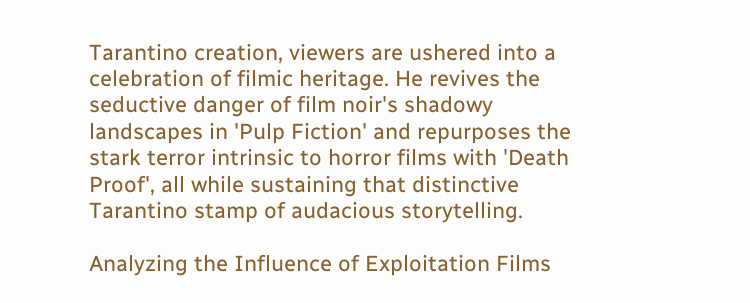Tarantino creation, viewers are ushered into a celebration of filmic heritage. He revives the seductive danger of film noir's shadowy landscapes in 'Pulp Fiction' and repurposes the stark terror intrinsic to horror films with 'Death Proof', all while sustaining that distinctive Tarantino stamp of audacious storytelling.

Analyzing the Influence of Exploitation Films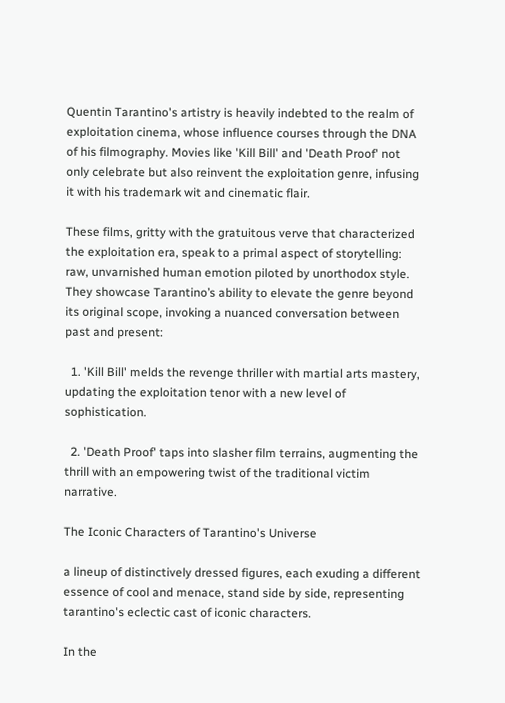Quentin Tarantino's artistry is heavily indebted to the realm of exploitation cinema, whose influence courses through the DNA of his filmography. Movies like 'Kill Bill' and 'Death Proof' not only celebrate but also reinvent the exploitation genre, infusing it with his trademark wit and cinematic flair.

These films, gritty with the gratuitous verve that characterized the exploitation era, speak to a primal aspect of storytelling: raw, unvarnished human emotion piloted by unorthodox style. They showcase Tarantino’s ability to elevate the genre beyond its original scope, invoking a nuanced conversation between past and present:

  1. 'Kill Bill' melds the revenge thriller with martial arts mastery, updating the exploitation tenor with a new level of sophistication.

  2. 'Death Proof' taps into slasher film terrains, augmenting the thrill with an empowering twist of the traditional victim narrative.

The Iconic Characters of Tarantino's Universe

a lineup of distinctively dressed figures, each exuding a different essence of cool and menace, stand side by side, representing tarantino's eclectic cast of iconic characters.

In the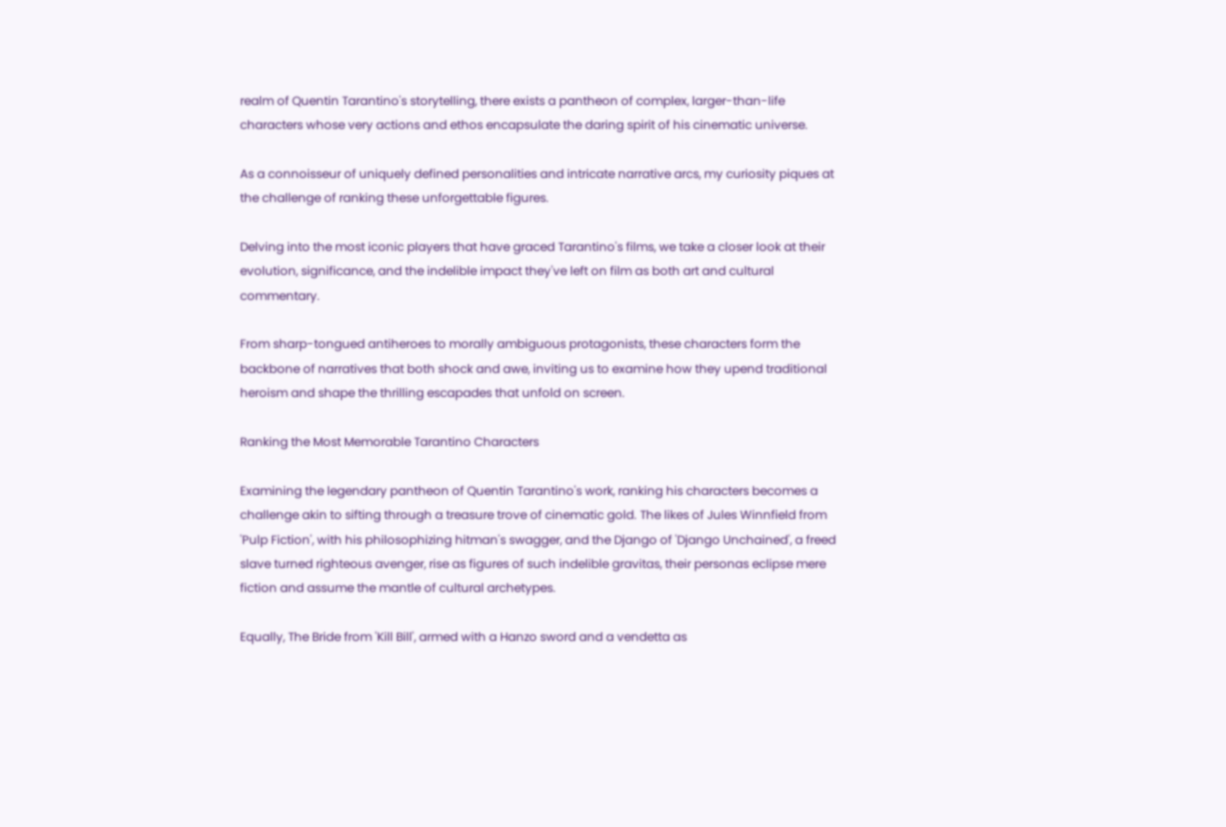realm of Quentin Tarantino's storytelling, there exists a pantheon of complex, larger-than-life characters whose very actions and ethos encapsulate the daring spirit of his cinematic universe.

As a connoisseur of uniquely defined personalities and intricate narrative arcs, my curiosity piques at the challenge of ranking these unforgettable figures.

Delving into the most iconic players that have graced Tarantino's films, we take a closer look at their evolution, significance, and the indelible impact they've left on film as both art and cultural commentary.

From sharp-tongued antiheroes to morally ambiguous protagonists, these characters form the backbone of narratives that both shock and awe, inviting us to examine how they upend traditional heroism and shape the thrilling escapades that unfold on screen.

Ranking the Most Memorable Tarantino Characters

Examining the legendary pantheon of Quentin Tarantino's work, ranking his characters becomes a challenge akin to sifting through a treasure trove of cinematic gold. The likes of Jules Winnfield from 'Pulp Fiction', with his philosophizing hitman's swagger, and the Django of 'Django Unchained', a freed slave turned righteous avenger, rise as figures of such indelible gravitas, their personas eclipse mere fiction and assume the mantle of cultural archetypes.

Equally, The Bride from 'Kill Bill', armed with a Hanzo sword and a vendetta as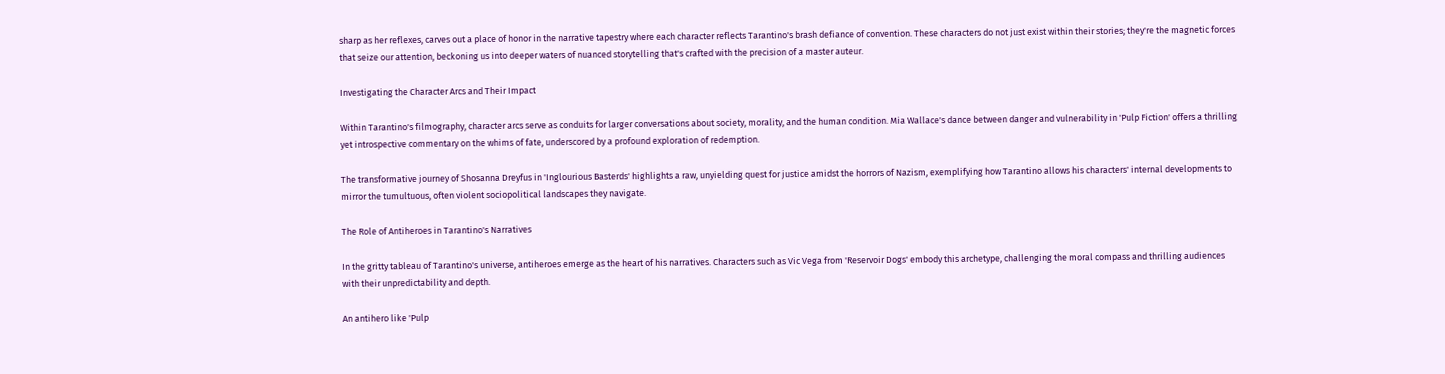sharp as her reflexes, carves out a place of honor in the narrative tapestry where each character reflects Tarantino's brash defiance of convention. These characters do not just exist within their stories; they're the magnetic forces that seize our attention, beckoning us into deeper waters of nuanced storytelling that's crafted with the precision of a master auteur.

Investigating the Character Arcs and Their Impact

Within Tarantino's filmography, character arcs serve as conduits for larger conversations about society, morality, and the human condition. Mia Wallace's dance between danger and vulnerability in 'Pulp Fiction' offers a thrilling yet introspective commentary on the whims of fate, underscored by a profound exploration of redemption.

The transformative journey of Shosanna Dreyfus in 'Inglourious Basterds' highlights a raw, unyielding quest for justice amidst the horrors of Nazism, exemplifying how Tarantino allows his characters' internal developments to mirror the tumultuous, often violent sociopolitical landscapes they navigate.

The Role of Antiheroes in Tarantino's Narratives

In the gritty tableau of Tarantino's universe, antiheroes emerge as the heart of his narratives. Characters such as Vic Vega from 'Reservoir Dogs' embody this archetype, challenging the moral compass and thrilling audiences with their unpredictability and depth.

An antihero like 'Pulp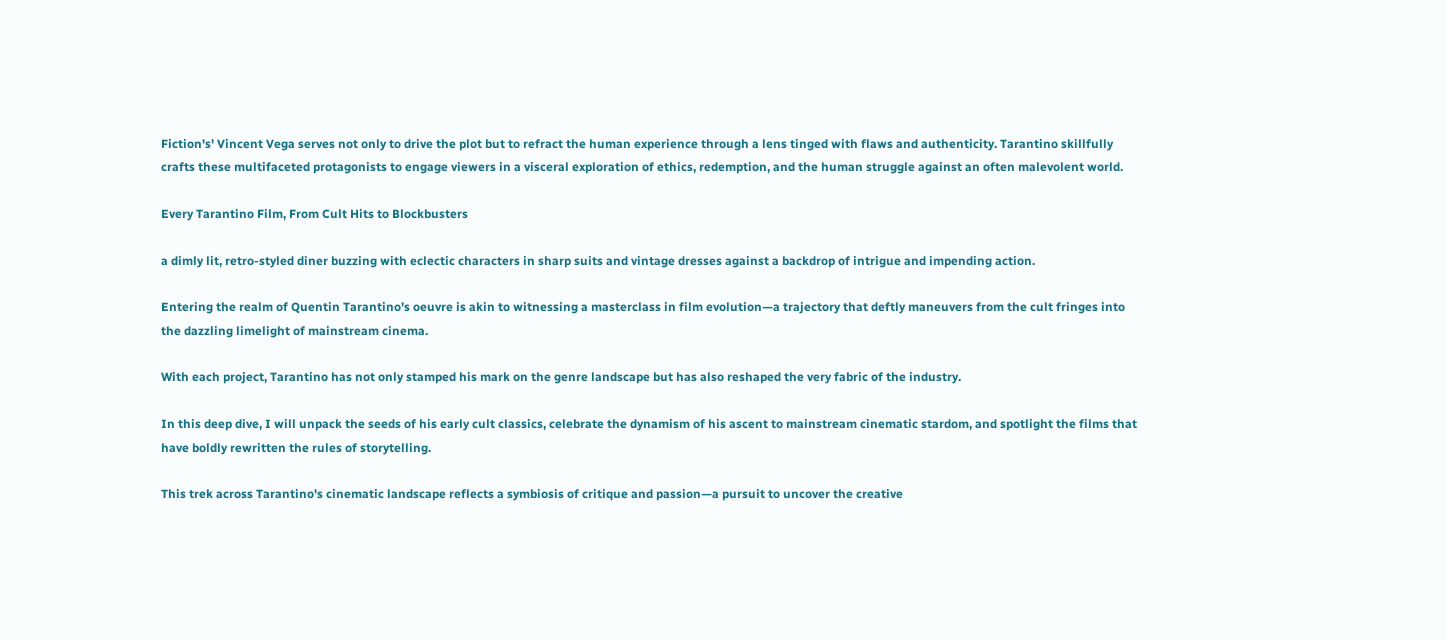Fiction's' Vincent Vega serves not only to drive the plot but to refract the human experience through a lens tinged with flaws and authenticity. Tarantino skillfully crafts these multifaceted protagonists to engage viewers in a visceral exploration of ethics, redemption, and the human struggle against an often malevolent world.

Every Tarantino Film, From Cult Hits to Blockbusters

a dimly lit, retro-styled diner buzzing with eclectic characters in sharp suits and vintage dresses against a backdrop of intrigue and impending action.

Entering the realm of Quentin Tarantino's oeuvre is akin to witnessing a masterclass in film evolution—a trajectory that deftly maneuvers from the cult fringes into the dazzling limelight of mainstream cinema.

With each project, Tarantino has not only stamped his mark on the genre landscape but has also reshaped the very fabric of the industry.

In this deep dive, I will unpack the seeds of his early cult classics, celebrate the dynamism of his ascent to mainstream cinematic stardom, and spotlight the films that have boldly rewritten the rules of storytelling.

This trek across Tarantino's cinematic landscape reflects a symbiosis of critique and passion—a pursuit to uncover the creative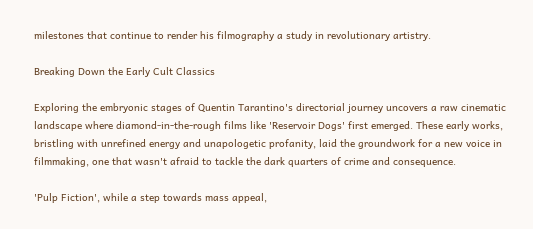milestones that continue to render his filmography a study in revolutionary artistry.

Breaking Down the Early Cult Classics

Exploring the embryonic stages of Quentin Tarantino's directorial journey uncovers a raw cinematic landscape where diamond-in-the-rough films like 'Reservoir Dogs' first emerged. These early works, bristling with unrefined energy and unapologetic profanity, laid the groundwork for a new voice in filmmaking, one that wasn't afraid to tackle the dark quarters of crime and consequence.

'Pulp Fiction', while a step towards mass appeal,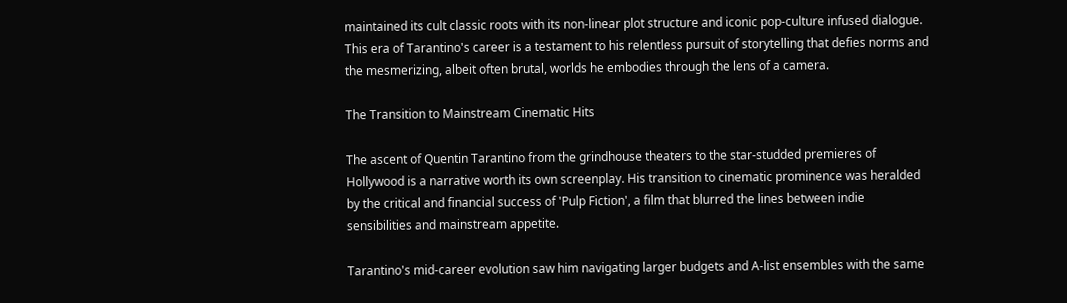maintained its cult classic roots with its non-linear plot structure and iconic pop-culture infused dialogue. This era of Tarantino's career is a testament to his relentless pursuit of storytelling that defies norms and the mesmerizing, albeit often brutal, worlds he embodies through the lens of a camera.

The Transition to Mainstream Cinematic Hits

The ascent of Quentin Tarantino from the grindhouse theaters to the star-studded premieres of Hollywood is a narrative worth its own screenplay. His transition to cinematic prominence was heralded by the critical and financial success of 'Pulp Fiction', a film that blurred the lines between indie sensibilities and mainstream appetite.

Tarantino's mid-career evolution saw him navigating larger budgets and A-list ensembles with the same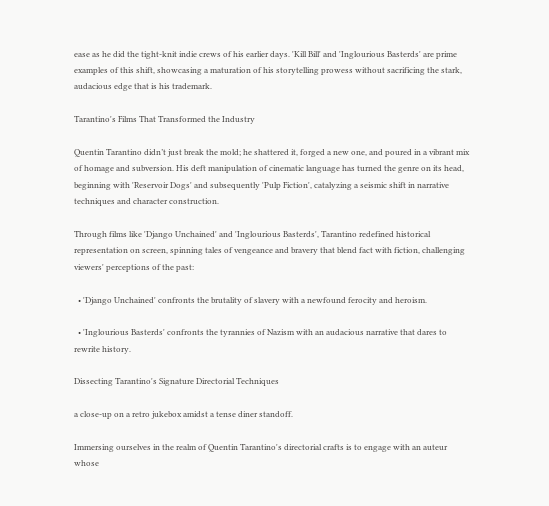ease as he did the tight-knit indie crews of his earlier days. 'Kill Bill' and 'Inglourious Basterds' are prime examples of this shift, showcasing a maturation of his storytelling prowess without sacrificing the stark, audacious edge that is his trademark.

Tarantino's Films That Transformed the Industry

Quentin Tarantino didn’t just break the mold; he shattered it, forged a new one, and poured in a vibrant mix of homage and subversion. His deft manipulation of cinematic language has turned the genre on its head, beginning with 'Reservoir Dogs' and subsequently 'Pulp Fiction', catalyzing a seismic shift in narrative techniques and character construction.

Through films like 'Django Unchained' and 'Inglourious Basterds', Tarantino redefined historical representation on screen, spinning tales of vengeance and bravery that blend fact with fiction, challenging viewers' perceptions of the past:

  • 'Django Unchained' confronts the brutality of slavery with a newfound ferocity and heroism.

  • 'Inglourious Basterds' confronts the tyrannies of Nazism with an audacious narrative that dares to rewrite history.

Dissecting Tarantino's Signature Directorial Techniques

a close-up on a retro jukebox amidst a tense diner standoff.

Immersing ourselves in the realm of Quentin Tarantino's directorial crafts is to engage with an auteur whose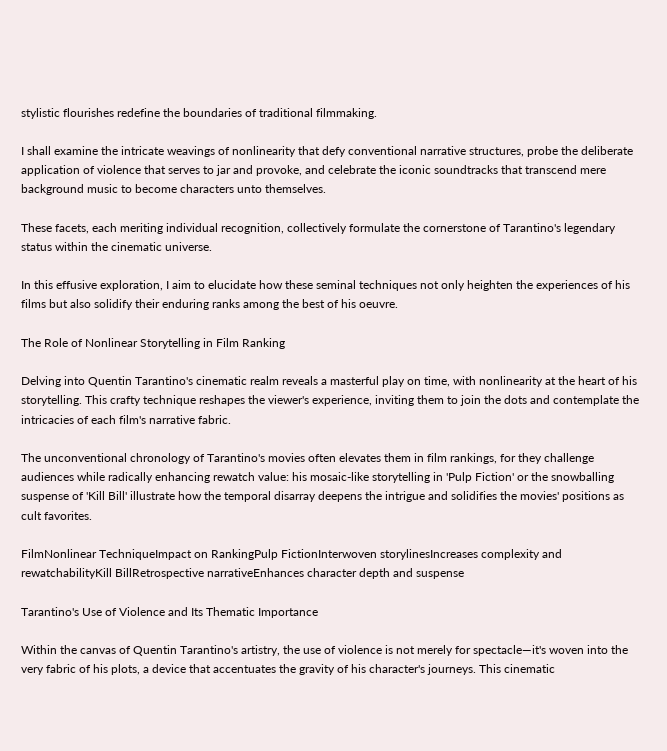stylistic flourishes redefine the boundaries of traditional filmmaking.

I shall examine the intricate weavings of nonlinearity that defy conventional narrative structures, probe the deliberate application of violence that serves to jar and provoke, and celebrate the iconic soundtracks that transcend mere background music to become characters unto themselves.

These facets, each meriting individual recognition, collectively formulate the cornerstone of Tarantino's legendary status within the cinematic universe.

In this effusive exploration, I aim to elucidate how these seminal techniques not only heighten the experiences of his films but also solidify their enduring ranks among the best of his oeuvre.

The Role of Nonlinear Storytelling in Film Ranking

Delving into Quentin Tarantino's cinematic realm reveals a masterful play on time, with nonlinearity at the heart of his storytelling. This crafty technique reshapes the viewer's experience, inviting them to join the dots and contemplate the intricacies of each film's narrative fabric.

The unconventional chronology of Tarantino's movies often elevates them in film rankings, for they challenge audiences while radically enhancing rewatch value: his mosaic-like storytelling in 'Pulp Fiction' or the snowballing suspense of 'Kill Bill' illustrate how the temporal disarray deepens the intrigue and solidifies the movies' positions as cult favorites.

FilmNonlinear TechniqueImpact on RankingPulp FictionInterwoven storylinesIncreases complexity and rewatchabilityKill BillRetrospective narrativeEnhances character depth and suspense

Tarantino's Use of Violence and Its Thematic Importance

Within the canvas of Quentin Tarantino's artistry, the use of violence is not merely for spectacle—it's woven into the very fabric of his plots, a device that accentuates the gravity of his character's journeys. This cinematic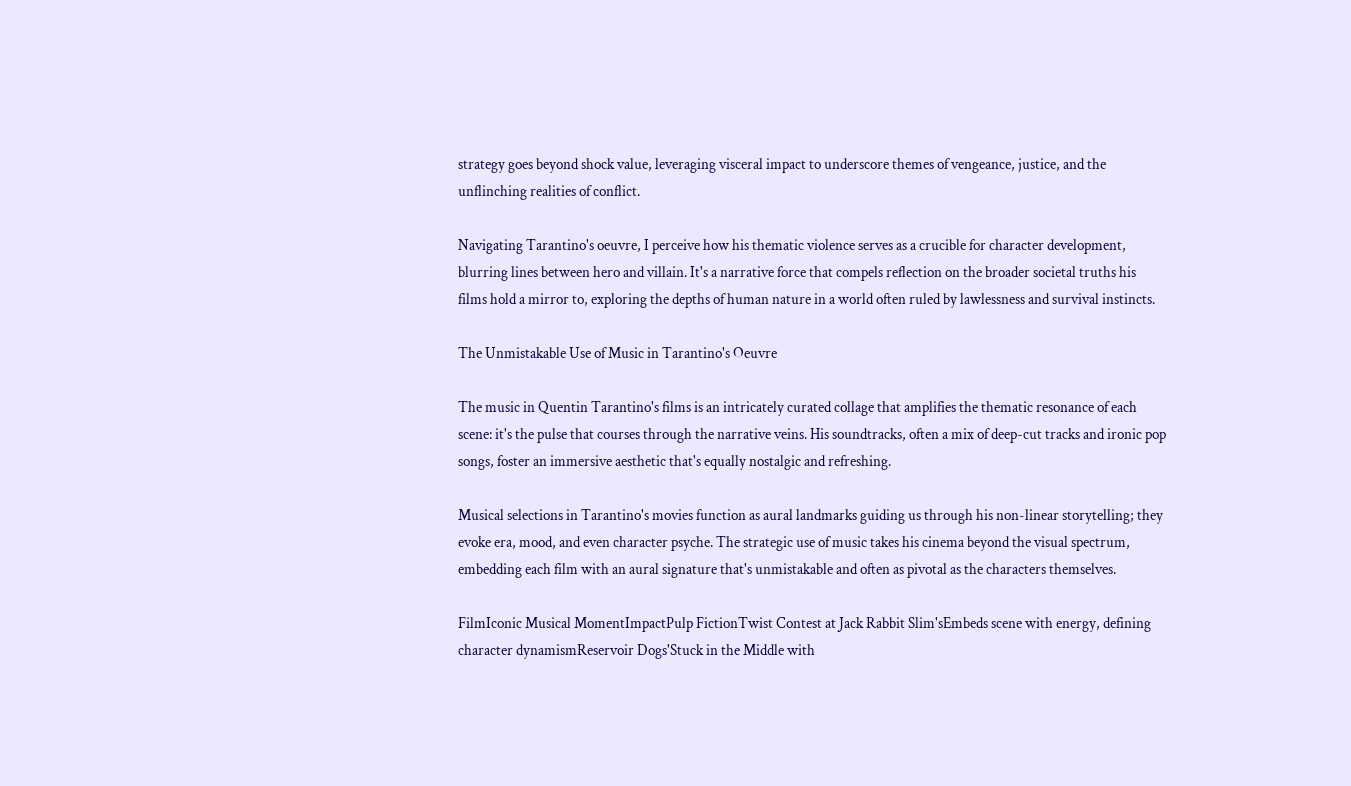strategy goes beyond shock value, leveraging visceral impact to underscore themes of vengeance, justice, and the unflinching realities of conflict.

Navigating Tarantino's oeuvre, I perceive how his thematic violence serves as a crucible for character development, blurring lines between hero and villain. It's a narrative force that compels reflection on the broader societal truths his films hold a mirror to, exploring the depths of human nature in a world often ruled by lawlessness and survival instincts.

The Unmistakable Use of Music in Tarantino's Oeuvre

The music in Quentin Tarantino's films is an intricately curated collage that amplifies the thematic resonance of each scene: it's the pulse that courses through the narrative veins. His soundtracks, often a mix of deep-cut tracks and ironic pop songs, foster an immersive aesthetic that's equally nostalgic and refreshing.

Musical selections in Tarantino's movies function as aural landmarks guiding us through his non-linear storytelling; they evoke era, mood, and even character psyche. The strategic use of music takes his cinema beyond the visual spectrum, embedding each film with an aural signature that's unmistakable and often as pivotal as the characters themselves.

FilmIconic Musical MomentImpactPulp FictionTwist Contest at Jack Rabbit Slim'sEmbeds scene with energy, defining character dynamismReservoir Dogs'Stuck in the Middle with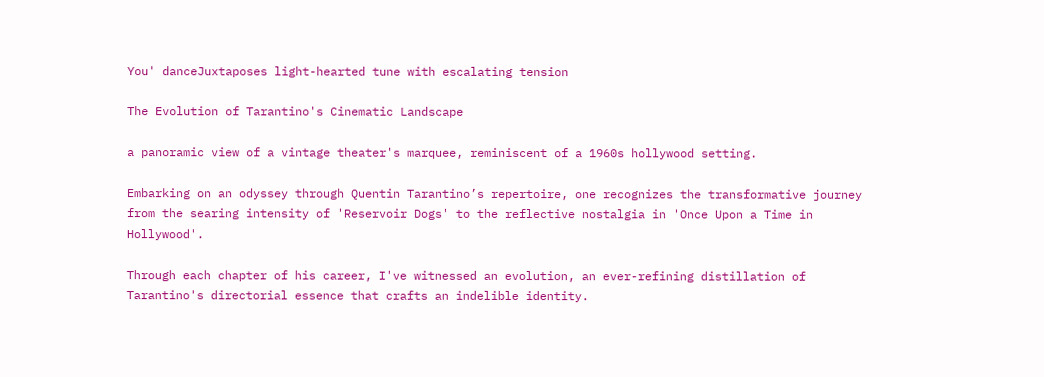You' danceJuxtaposes light-hearted tune with escalating tension

The Evolution of Tarantino's Cinematic Landscape

a panoramic view of a vintage theater's marquee, reminiscent of a 1960s hollywood setting.

Embarking on an odyssey through Quentin Tarantino’s repertoire, one recognizes the transformative journey from the searing intensity of 'Reservoir Dogs' to the reflective nostalgia in 'Once Upon a Time in Hollywood'.

Through each chapter of his career, I've witnessed an evolution, an ever-refining distillation of Tarantino's directorial essence that crafts an indelible identity.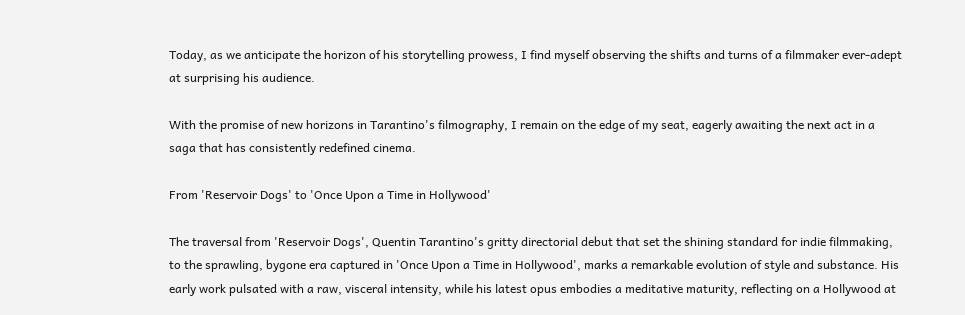Today, as we anticipate the horizon of his storytelling prowess, I find myself observing the shifts and turns of a filmmaker ever-adept at surprising his audience.

With the promise of new horizons in Tarantino's filmography, I remain on the edge of my seat, eagerly awaiting the next act in a saga that has consistently redefined cinema.

From 'Reservoir Dogs' to 'Once Upon a Time in Hollywood'

The traversal from 'Reservoir Dogs', Quentin Tarantino's gritty directorial debut that set the shining standard for indie filmmaking, to the sprawling, bygone era captured in 'Once Upon a Time in Hollywood', marks a remarkable evolution of style and substance. His early work pulsated with a raw, visceral intensity, while his latest opus embodies a meditative maturity, reflecting on a Hollywood at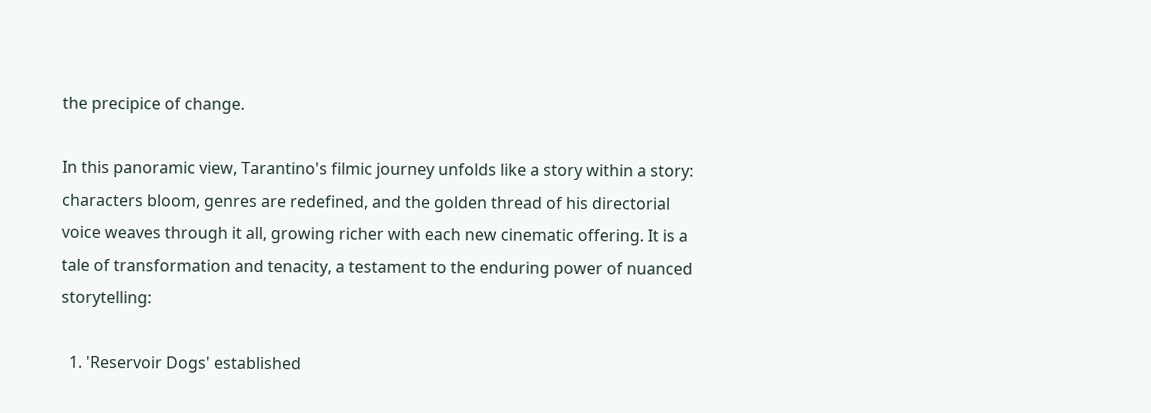the precipice of change.

In this panoramic view, Tarantino's filmic journey unfolds like a story within a story: characters bloom, genres are redefined, and the golden thread of his directorial voice weaves through it all, growing richer with each new cinematic offering. It is a tale of transformation and tenacity, a testament to the enduring power of nuanced storytelling:

  1. 'Reservoir Dogs' established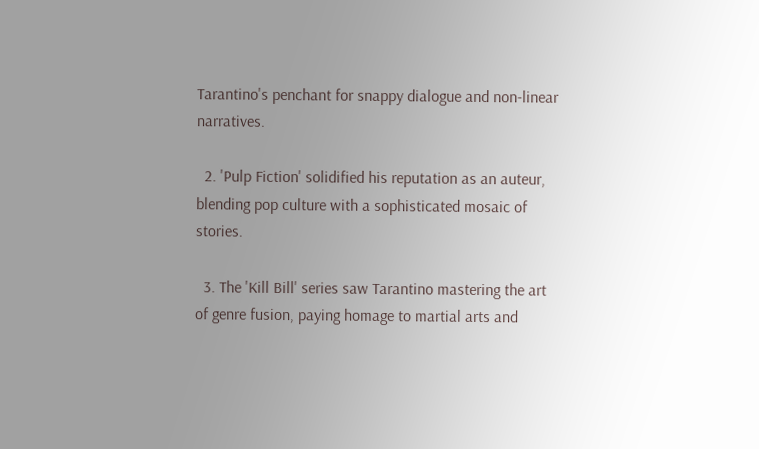Tarantino's penchant for snappy dialogue and non-linear narratives.

  2. 'Pulp Fiction' solidified his reputation as an auteur, blending pop culture with a sophisticated mosaic of stories.

  3. The 'Kill Bill' series saw Tarantino mastering the art of genre fusion, paying homage to martial arts and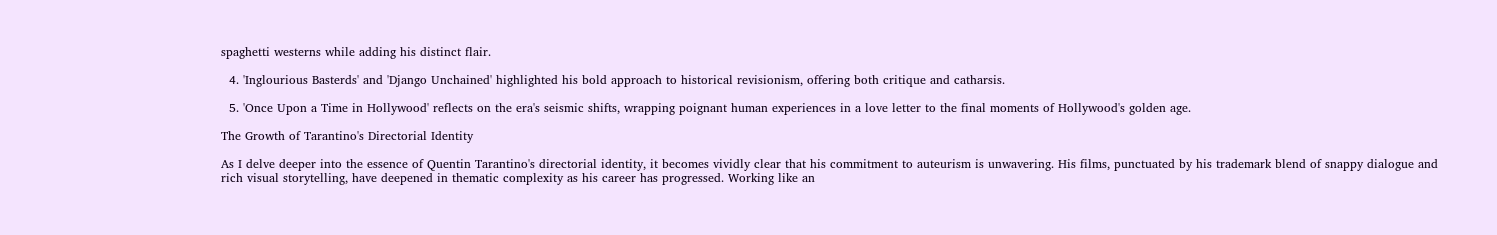spaghetti westerns while adding his distinct flair.

  4. 'Inglourious Basterds' and 'Django Unchained' highlighted his bold approach to historical revisionism, offering both critique and catharsis.

  5. 'Once Upon a Time in Hollywood' reflects on the era's seismic shifts, wrapping poignant human experiences in a love letter to the final moments of Hollywood's golden age.

The Growth of Tarantino's Directorial Identity

As I delve deeper into the essence of Quentin Tarantino's directorial identity, it becomes vividly clear that his commitment to auteurism is unwavering. His films, punctuated by his trademark blend of snappy dialogue and rich visual storytelling, have deepened in thematic complexity as his career has progressed. Working like an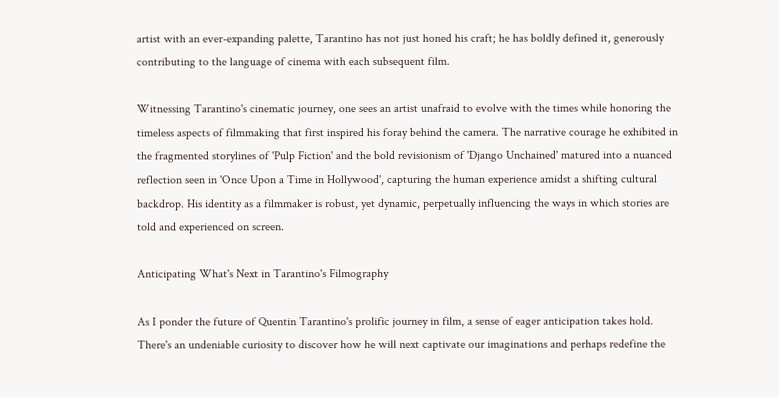artist with an ever-expanding palette, Tarantino has not just honed his craft; he has boldly defined it, generously contributing to the language of cinema with each subsequent film.

Witnessing Tarantino's cinematic journey, one sees an artist unafraid to evolve with the times while honoring the timeless aspects of filmmaking that first inspired his foray behind the camera. The narrative courage he exhibited in the fragmented storylines of 'Pulp Fiction' and the bold revisionism of 'Django Unchained' matured into a nuanced reflection seen in 'Once Upon a Time in Hollywood', capturing the human experience amidst a shifting cultural backdrop. His identity as a filmmaker is robust, yet dynamic, perpetually influencing the ways in which stories are told and experienced on screen.

Anticipating What's Next in Tarantino's Filmography

As I ponder the future of Quentin Tarantino's prolific journey in film, a sense of eager anticipation takes hold. There's an undeniable curiosity to discover how he will next captivate our imaginations and perhaps redefine the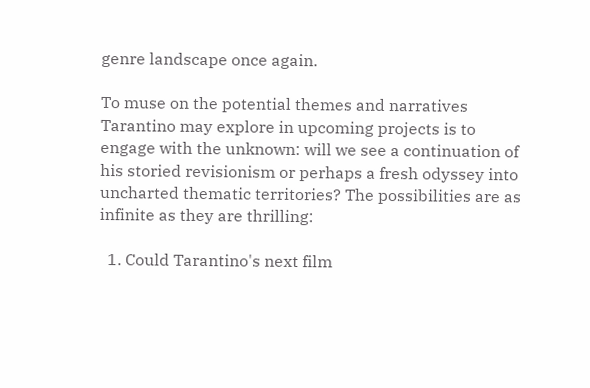genre landscape once again.

To muse on the potential themes and narratives Tarantino may explore in upcoming projects is to engage with the unknown: will we see a continuation of his storied revisionism or perhaps a fresh odyssey into uncharted thematic territories? The possibilities are as infinite as they are thrilling:

  1. Could Tarantino's next film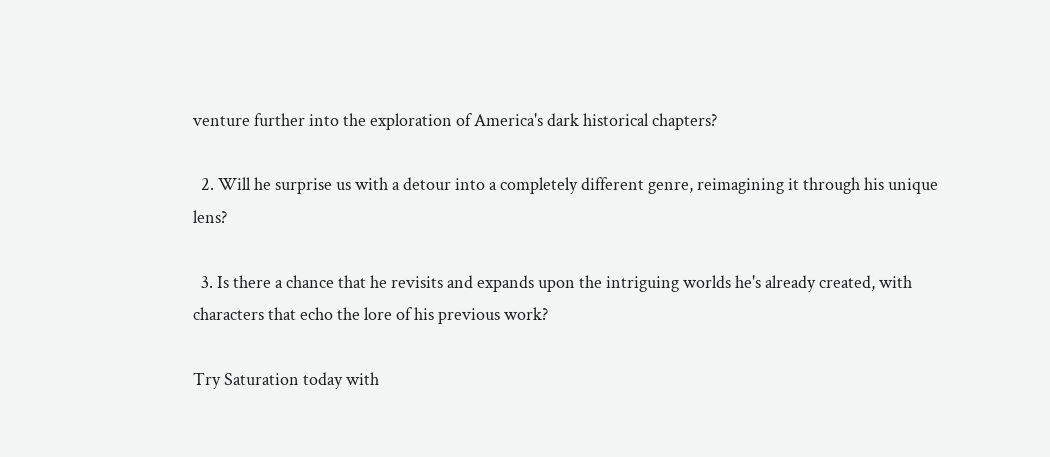venture further into the exploration of America's dark historical chapters?

  2. Will he surprise us with a detour into a completely different genre, reimagining it through his unique lens?

  3. Is there a chance that he revisits and expands upon the intriguing worlds he's already created, with characters that echo the lore of his previous work?

Try Saturation today with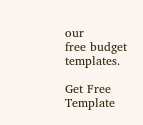our
free budget templates.

Get Free Template